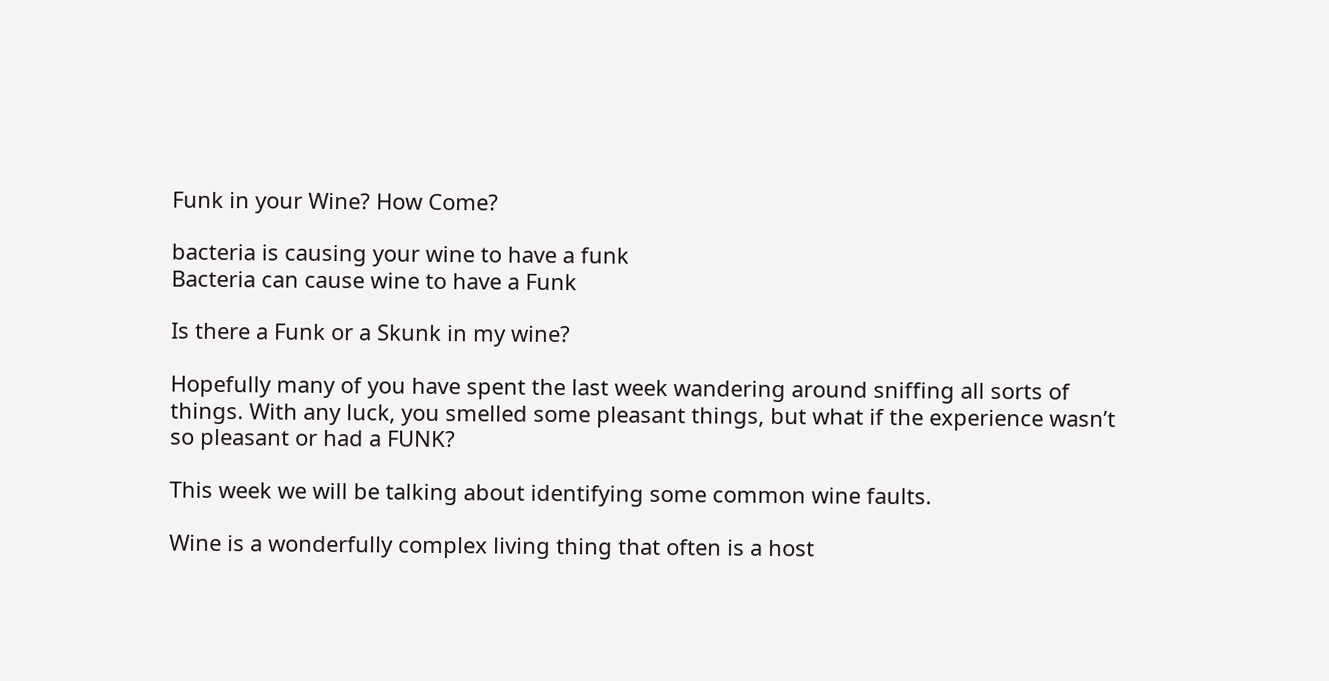Funk in your Wine? How Come?

bacteria is causing your wine to have a funk
Bacteria can cause wine to have a Funk

Is there a Funk or a Skunk in my wine?

Hopefully many of you have spent the last week wandering around sniffing all sorts of things. With any luck, you smelled some pleasant things, but what if the experience wasn’t so pleasant or had a FUNK?

This week we will be talking about identifying some common wine faults.

Wine is a wonderfully complex living thing that often is a host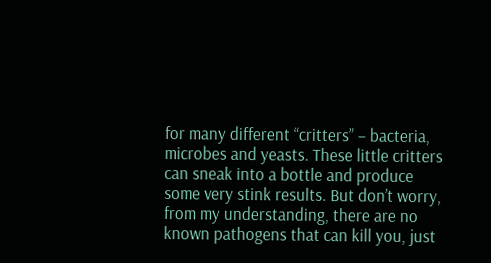for many different “critters” – bacteria, microbes and yeasts. These little critters can sneak into a bottle and produce some very stink results. But don’t worry, from my understanding, there are no known pathogens that can kill you, just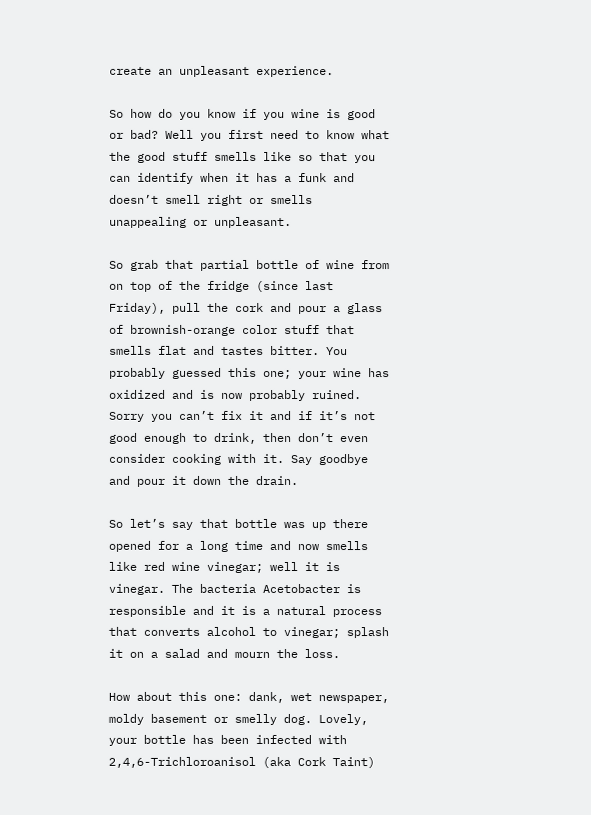create an unpleasant experience.

So how do you know if you wine is good or bad? Well you first need to know what the good stuff smells like so that you can identify when it has a funk and doesn’t smell right or smells unappealing or unpleasant.

So grab that partial bottle of wine from on top of the fridge (since last Friday), pull the cork and pour a glass of brownish-orange color stuff that smells flat and tastes bitter. You probably guessed this one; your wine has oxidized and is now probably ruined. Sorry you can’t fix it and if it’s not good enough to drink, then don’t even consider cooking with it. Say goodbye and pour it down the drain.

So let’s say that bottle was up there opened for a long time and now smells like red wine vinegar; well it is vinegar. The bacteria Acetobacter is responsible and it is a natural process that converts alcohol to vinegar; splash it on a salad and mourn the loss.

How about this one: dank, wet newspaper, moldy basement or smelly dog. Lovely, your bottle has been infected with 2,4,6-Trichloroanisol (aka Cork Taint)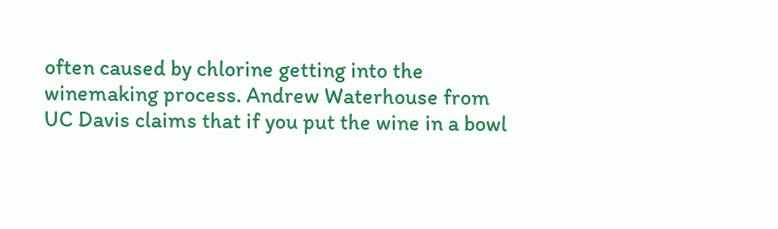often caused by chlorine getting into the winemaking process. Andrew Waterhouse from UC Davis claims that if you put the wine in a bowl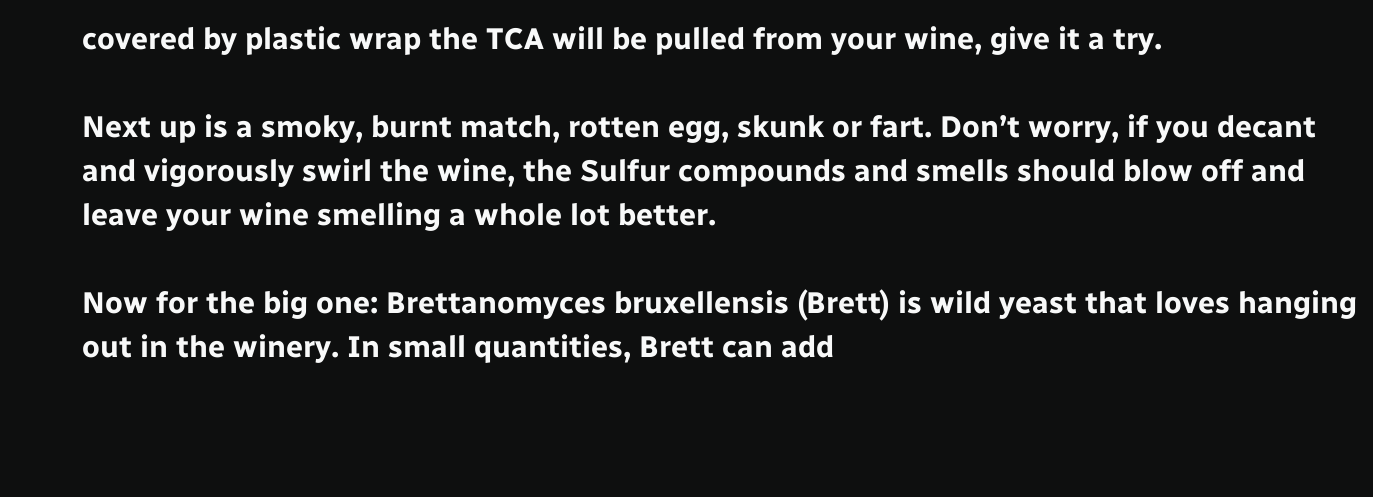covered by plastic wrap the TCA will be pulled from your wine, give it a try.

Next up is a smoky, burnt match, rotten egg, skunk or fart. Don’t worry, if you decant and vigorously swirl the wine, the Sulfur compounds and smells should blow off and leave your wine smelling a whole lot better.

Now for the big one: Brettanomyces bruxellensis (Brett) is wild yeast that loves hanging out in the winery. In small quantities, Brett can add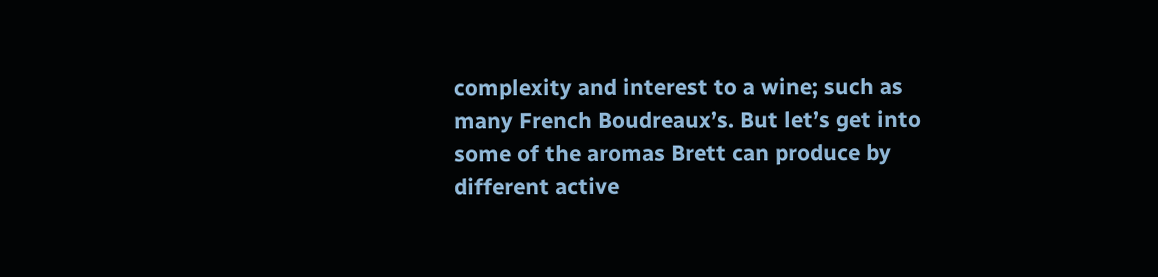complexity and interest to a wine; such as many French Boudreaux’s. But let’s get into some of the aromas Brett can produce by different active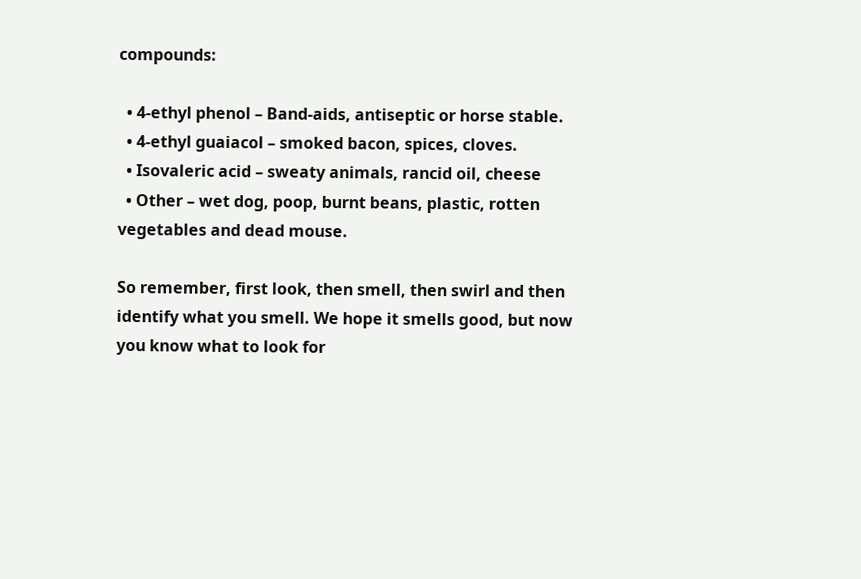compounds:

  • 4-ethyl phenol – Band-aids, antiseptic or horse stable.
  • 4-ethyl guaiacol – smoked bacon, spices, cloves.
  • Isovaleric acid – sweaty animals, rancid oil, cheese
  • Other – wet dog, poop, burnt beans, plastic, rotten vegetables and dead mouse.

So remember, first look, then smell, then swirl and then identify what you smell. We hope it smells good, but now you know what to look for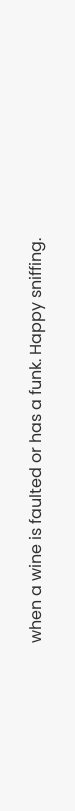when a wine is faulted or has a funk. Happy sniffing.